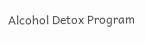Alcohol Detox Program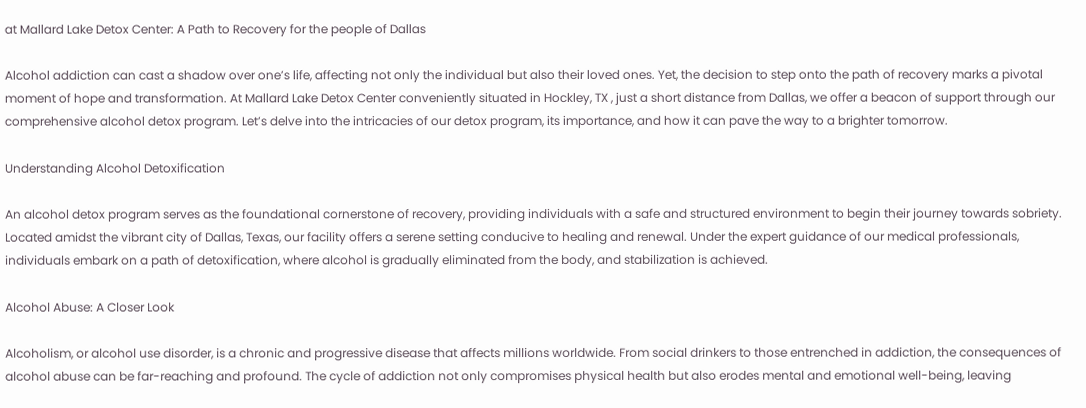at Mallard Lake Detox Center: A Path to Recovery for the people of Dallas

Alcohol addiction can cast a shadow over one’s life, affecting not only the individual but also their loved ones. Yet, the decision to step onto the path of recovery marks a pivotal moment of hope and transformation. At Mallard Lake Detox Center conveniently situated in Hockley, TX , just a short distance from Dallas, we offer a beacon of support through our comprehensive alcohol detox program. Let’s delve into the intricacies of our detox program, its importance, and how it can pave the way to a brighter tomorrow.

Understanding Alcohol Detoxification

An alcohol detox program serves as the foundational cornerstone of recovery, providing individuals with a safe and structured environment to begin their journey towards sobriety. Located amidst the vibrant city of Dallas, Texas, our facility offers a serene setting conducive to healing and renewal. Under the expert guidance of our medical professionals, individuals embark on a path of detoxification, where alcohol is gradually eliminated from the body, and stabilization is achieved.

Alcohol Abuse: A Closer Look

Alcoholism, or alcohol use disorder, is a chronic and progressive disease that affects millions worldwide. From social drinkers to those entrenched in addiction, the consequences of alcohol abuse can be far-reaching and profound. The cycle of addiction not only compromises physical health but also erodes mental and emotional well-being, leaving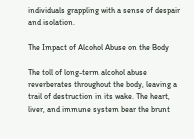individuals grappling with a sense of despair and isolation.

The Impact of Alcohol Abuse on the Body

The toll of long-term alcohol abuse reverberates throughout the body, leaving a trail of destruction in its wake. The heart, liver, and immune system bear the brunt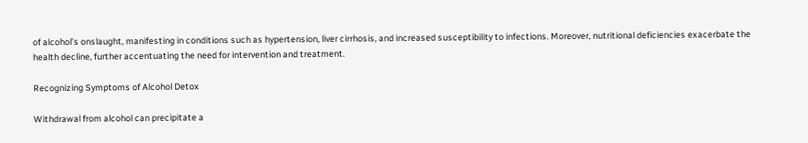of alcohol’s onslaught, manifesting in conditions such as hypertension, liver cirrhosis, and increased susceptibility to infections. Moreover, nutritional deficiencies exacerbate the health decline, further accentuating the need for intervention and treatment.

Recognizing Symptoms of Alcohol Detox

Withdrawal from alcohol can precipitate a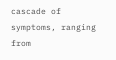cascade of symptoms, ranging from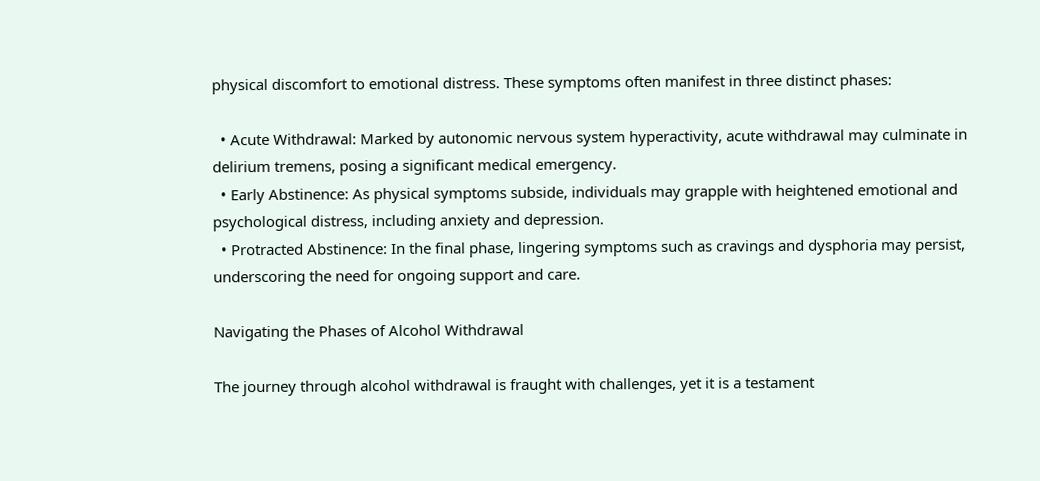physical discomfort to emotional distress. These symptoms often manifest in three distinct phases:

  • Acute Withdrawal: Marked by autonomic nervous system hyperactivity, acute withdrawal may culminate in delirium tremens, posing a significant medical emergency.
  • Early Abstinence: As physical symptoms subside, individuals may grapple with heightened emotional and psychological distress, including anxiety and depression.
  • Protracted Abstinence: In the final phase, lingering symptoms such as cravings and dysphoria may persist, underscoring the need for ongoing support and care.

Navigating the Phases of Alcohol Withdrawal

The journey through alcohol withdrawal is fraught with challenges, yet it is a testament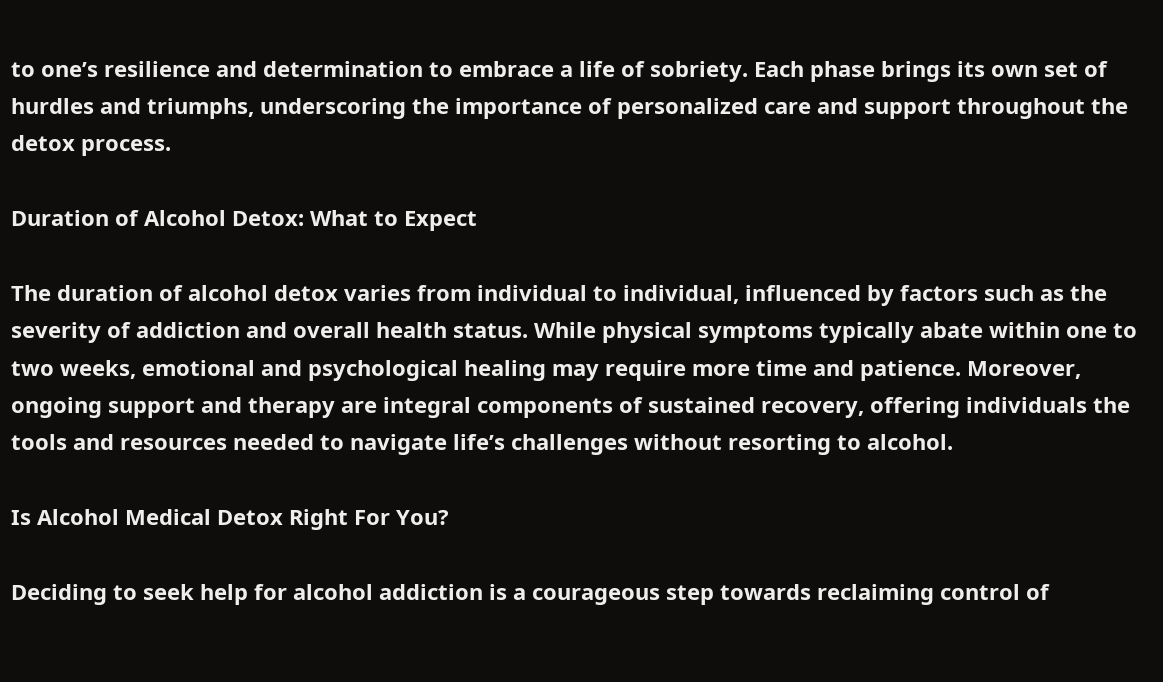to one’s resilience and determination to embrace a life of sobriety. Each phase brings its own set of hurdles and triumphs, underscoring the importance of personalized care and support throughout the detox process.

Duration of Alcohol Detox: What to Expect

The duration of alcohol detox varies from individual to individual, influenced by factors such as the severity of addiction and overall health status. While physical symptoms typically abate within one to two weeks, emotional and psychological healing may require more time and patience. Moreover, ongoing support and therapy are integral components of sustained recovery, offering individuals the tools and resources needed to navigate life’s challenges without resorting to alcohol.

Is Alcohol Medical Detox Right For You?

Deciding to seek help for alcohol addiction is a courageous step towards reclaiming control of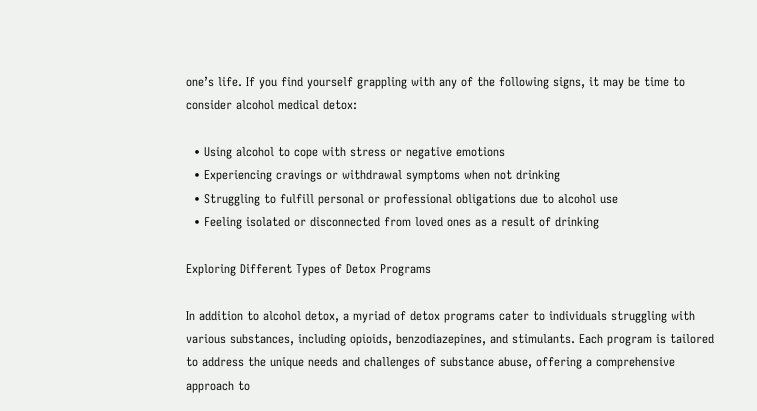one’s life. If you find yourself grappling with any of the following signs, it may be time to consider alcohol medical detox:

  • Using alcohol to cope with stress or negative emotions
  • Experiencing cravings or withdrawal symptoms when not drinking
  • Struggling to fulfill personal or professional obligations due to alcohol use
  • Feeling isolated or disconnected from loved ones as a result of drinking

Exploring Different Types of Detox Programs

In addition to alcohol detox, a myriad of detox programs cater to individuals struggling with various substances, including opioids, benzodiazepines, and stimulants. Each program is tailored to address the unique needs and challenges of substance abuse, offering a comprehensive approach to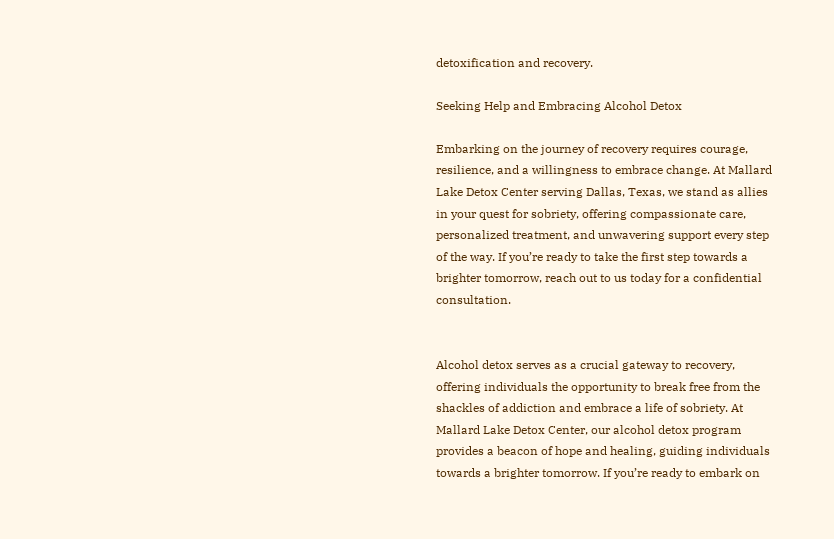detoxification and recovery.

Seeking Help and Embracing Alcohol Detox

Embarking on the journey of recovery requires courage, resilience, and a willingness to embrace change. At Mallard Lake Detox Center serving Dallas, Texas, we stand as allies in your quest for sobriety, offering compassionate care, personalized treatment, and unwavering support every step of the way. If you’re ready to take the first step towards a brighter tomorrow, reach out to us today for a confidential consultation.


Alcohol detox serves as a crucial gateway to recovery, offering individuals the opportunity to break free from the shackles of addiction and embrace a life of sobriety. At Mallard Lake Detox Center, our alcohol detox program provides a beacon of hope and healing, guiding individuals towards a brighter tomorrow. If you’re ready to embark on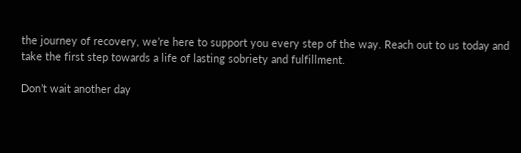the journey of recovery, we’re here to support you every step of the way. Reach out to us today and take the first step towards a life of lasting sobriety and fulfillment.

Don’t wait another day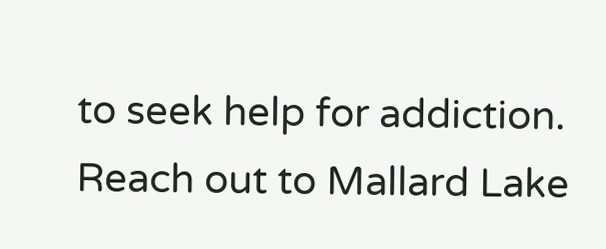to seek help for addiction. Reach out to Mallard Lake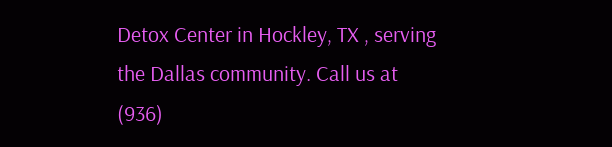Detox Center in Hockley, TX , serving the Dallas community. Call us at (936)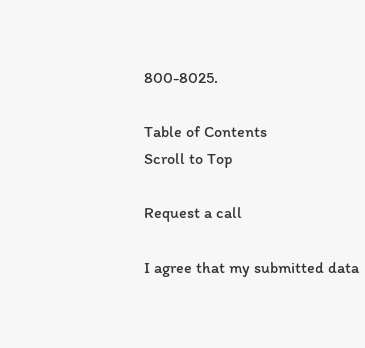800-8025.

Table of Contents
Scroll to Top

Request a call

I agree that my submitted data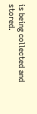is being collected and stored.